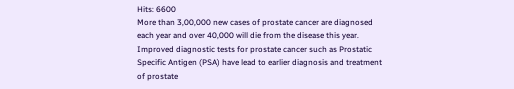Hits: 6600
More than 3,00,000 new cases of prostate cancer are diagnosed each year and over 40,000 will die from the disease this year. Improved diagnostic tests for prostate cancer such as Prostatic Specific Antigen (PSA) have lead to earlier diagnosis and treatment of prostate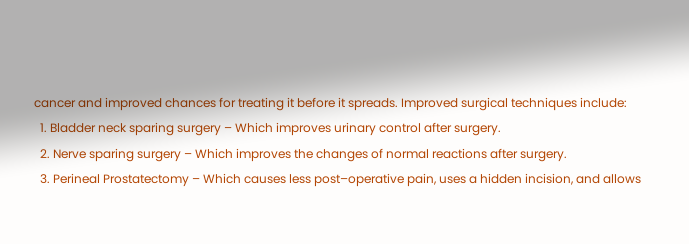cancer and improved chances for treating it before it spreads. Improved surgical techniques include:
  1. Bladder neck sparing surgery – Which improves urinary control after surgery.
  2. Nerve sparing surgery – Which improves the changes of normal reactions after surgery.
  3. Perineal Prostatectomy – Which causes less post–operative pain, uses a hidden incision, and allows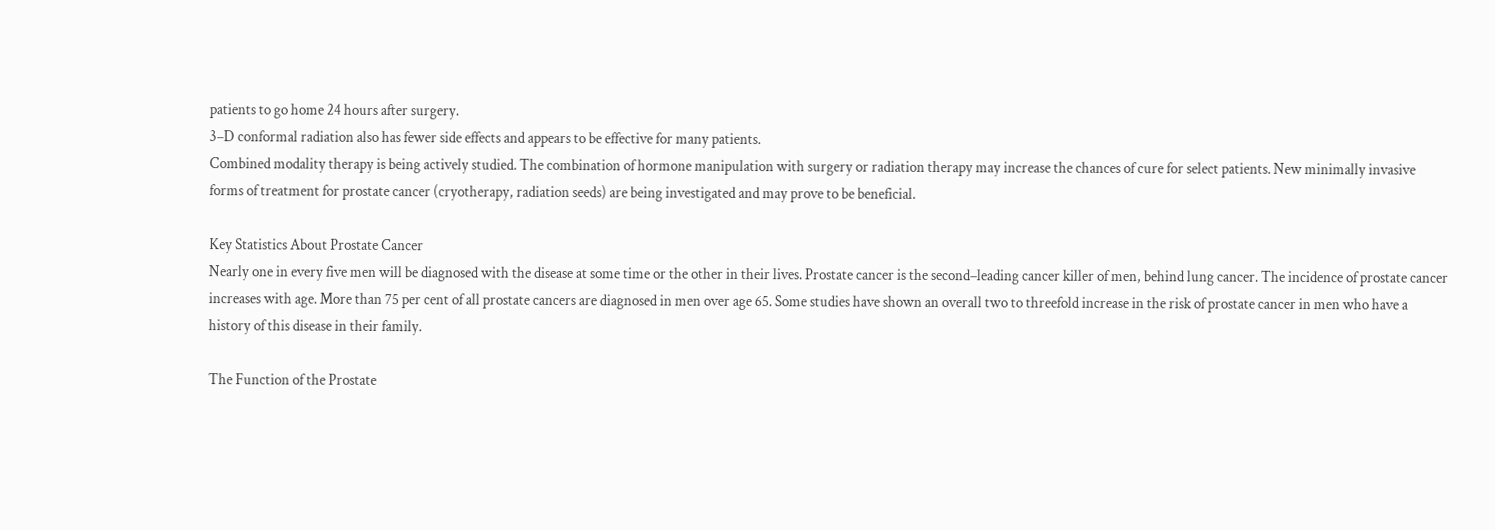patients to go home 24 hours after surgery.
3–D conformal radiation also has fewer side effects and appears to be effective for many patients.
Combined modality therapy is being actively studied. The combination of hormone manipulation with surgery or radiation therapy may increase the chances of cure for select patients. New minimally invasive forms of treatment for prostate cancer (cryotherapy, radiation seeds) are being investigated and may prove to be beneficial.

Key Statistics About Prostate Cancer
Nearly one in every five men will be diagnosed with the disease at some time or the other in their lives. Prostate cancer is the second–leading cancer killer of men, behind lung cancer. The incidence of prostate cancer increases with age. More than 75 per cent of all prostate cancers are diagnosed in men over age 65. Some studies have shown an overall two to threefold increase in the risk of prostate cancer in men who have a history of this disease in their family.

The Function of the Prostate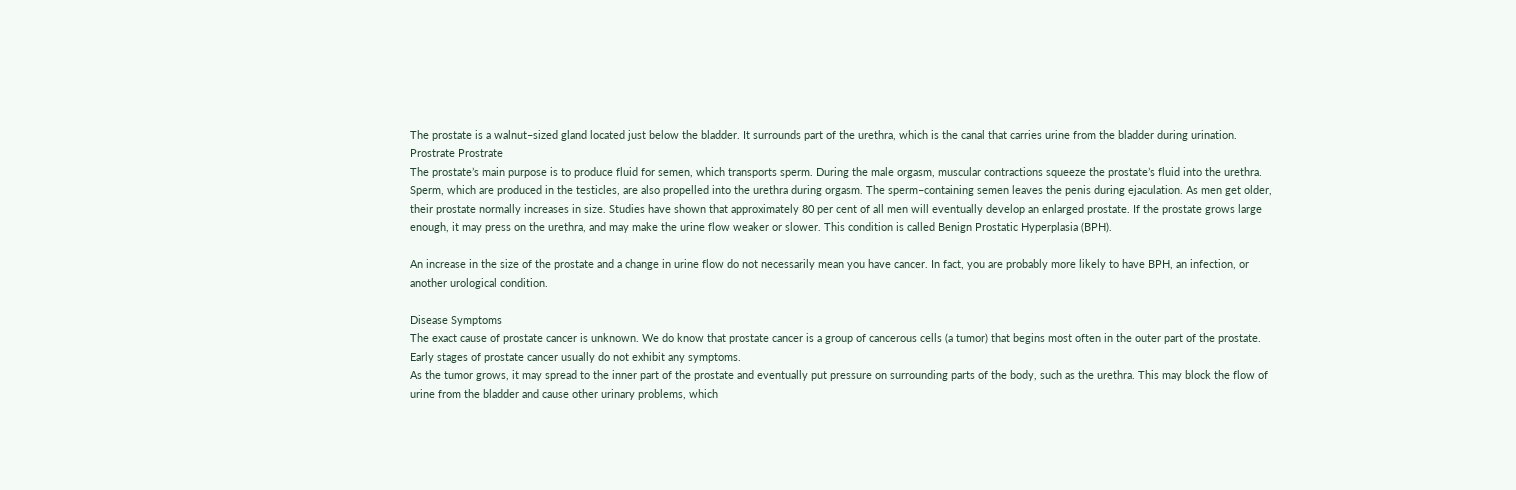The prostate is a walnut–sized gland located just below the bladder. It surrounds part of the urethra, which is the canal that carries urine from the bladder during urination.
Prostrate Prostrate
The prostate’s main purpose is to produce fluid for semen, which transports sperm. During the male orgasm, muscular contractions squeeze the prostate’s fluid into the urethra. Sperm, which are produced in the testicles, are also propelled into the urethra during orgasm. The sperm–containing semen leaves the penis during ejaculation. As men get older, their prostate normally increases in size. Studies have shown that approximately 80 per cent of all men will eventually develop an enlarged prostate. If the prostate grows large enough, it may press on the urethra, and may make the urine flow weaker or slower. This condition is called Benign Prostatic Hyperplasia (BPH).

An increase in the size of the prostate and a change in urine flow do not necessarily mean you have cancer. In fact, you are probably more likely to have BPH, an infection, or another urological condition.

Disease Symptoms
The exact cause of prostate cancer is unknown. We do know that prostate cancer is a group of cancerous cells (a tumor) that begins most often in the outer part of the prostate. Early stages of prostate cancer usually do not exhibit any symptoms.
As the tumor grows, it may spread to the inner part of the prostate and eventually put pressure on surrounding parts of the body, such as the urethra. This may block the flow of urine from the bladder and cause other urinary problems, which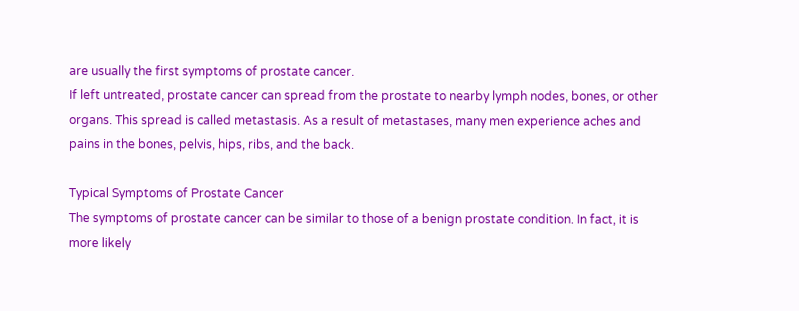are usually the first symptoms of prostate cancer.
If left untreated, prostate cancer can spread from the prostate to nearby lymph nodes, bones, or other organs. This spread is called metastasis. As a result of metastases, many men experience aches and pains in the bones, pelvis, hips, ribs, and the back.

Typical Symptoms of Prostate Cancer
The symptoms of prostate cancer can be similar to those of a benign prostate condition. In fact, it is more likely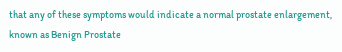that any of these symptoms would indicate a normal prostate enlargement, known as Benign Prostate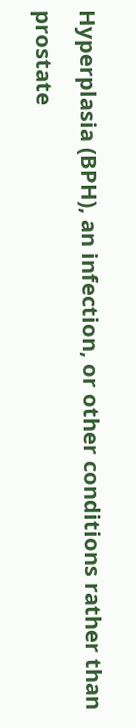Hyperplasia (BPH), an infection, or other conditions rather than prostate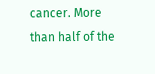cancer. More than half of the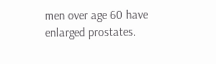men over age 60 have enlarged prostates.